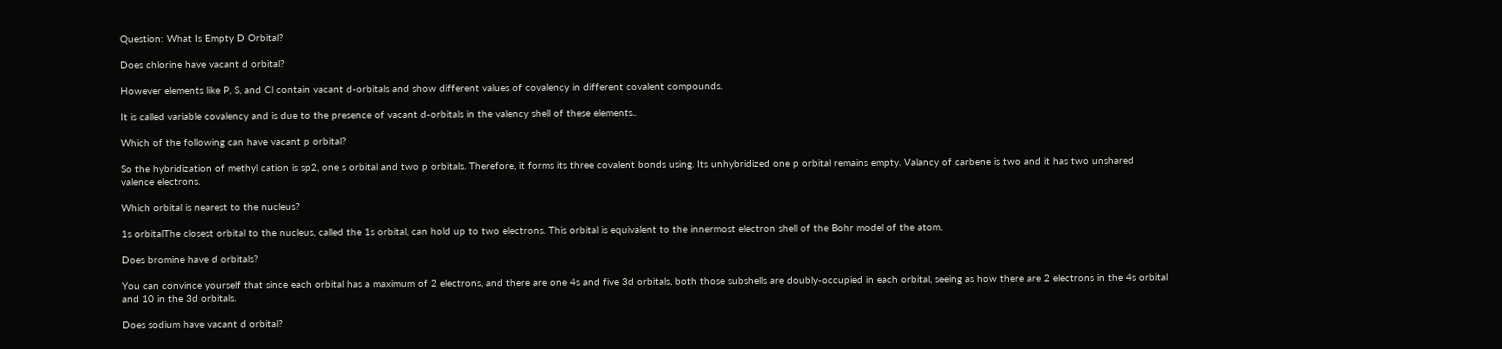Question: What Is Empty D Orbital?

Does chlorine have vacant d orbital?

However elements like P, S, and Cl contain vacant d-orbitals and show different values of covalency in different covalent compounds.

It is called variable covalency and is due to the presence of vacant d-orbitals in the valency shell of these elements..

Which of the following can have vacant p orbital?

So the hybridization of methyl cation is sp2, one s orbital and two p orbitals. Therefore, it forms its three covalent bonds using. Its unhybridized one p orbital remains empty. Valancy of carbene is two and it has two unshared valence electrons.

Which orbital is nearest to the nucleus?

1s orbitalThe closest orbital to the nucleus, called the 1s orbital, can hold up to two electrons. This orbital is equivalent to the innermost electron shell of the Bohr model of the atom.

Does bromine have d orbitals?

You can convince yourself that since each orbital has a maximum of 2 electrons, and there are one 4s and five 3d orbitals, both those subshells are doubly-occupied in each orbital, seeing as how there are 2 electrons in the 4s orbital and 10 in the 3d orbitals.

Does sodium have vacant d orbital?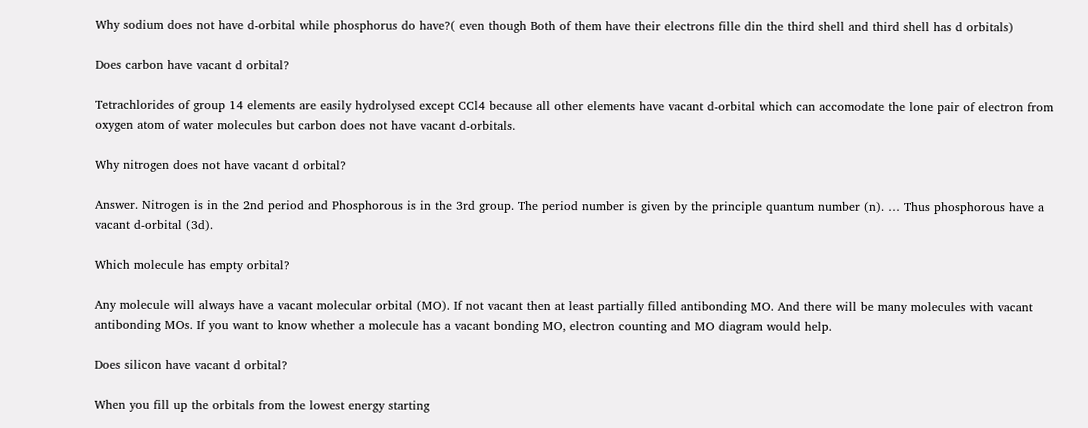Why sodium does not have d-orbital while phosphorus do have?( even though Both of them have their electrons fille din the third shell and third shell has d orbitals)

Does carbon have vacant d orbital?

Tetrachlorides of group 14 elements are easily hydrolysed except CCl4 because all other elements have vacant d-orbital which can accomodate the lone pair of electron from oxygen atom of water molecules but carbon does not have vacant d-orbitals.

Why nitrogen does not have vacant d orbital?

Answer. Nitrogen is in the 2nd period and Phosphorous is in the 3rd group. The period number is given by the principle quantum number (n). … Thus phosphorous have a vacant d-orbital (3d).

Which molecule has empty orbital?

Any molecule will always have a vacant molecular orbital (MO). If not vacant then at least partially filled antibonding MO. And there will be many molecules with vacant antibonding MOs. If you want to know whether a molecule has a vacant bonding MO, electron counting and MO diagram would help.

Does silicon have vacant d orbital?

When you fill up the orbitals from the lowest energy starting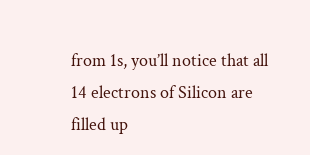from 1s, you’ll notice that all 14 electrons of Silicon are filled up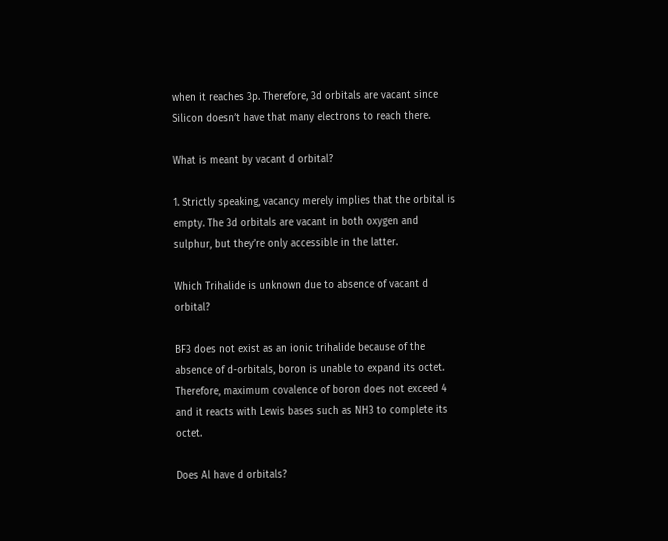when it reaches 3p. Therefore, 3d orbitals are vacant since Silicon doesn’t have that many electrons to reach there.

What is meant by vacant d orbital?

1. Strictly speaking, vacancy merely implies that the orbital is empty. The 3d orbitals are vacant in both oxygen and sulphur, but they’re only accessible in the latter.

Which Trihalide is unknown due to absence of vacant d orbital?

BF3 does not exist as an ionic trihalide because of the absence of d-orbitals, boron is unable to expand its octet. Therefore, maximum covalence of boron does not exceed 4 and it reacts with Lewis bases such as NH3 to complete its octet.

Does Al have d orbitals?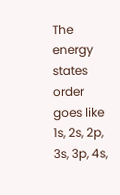The energy states order goes like 1s, 2s, 2p, 3s, 3p, 4s,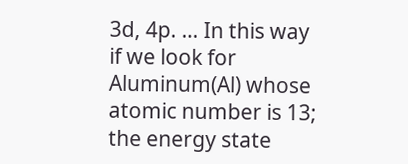3d, 4p. … In this way if we look for Aluminum(Al) whose atomic number is 13; the energy state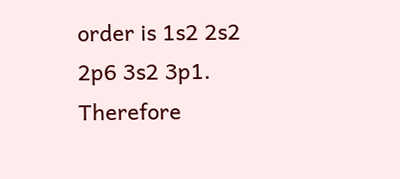order is 1s2 2s2 2p6 3s2 3p1. Therefore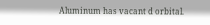Aluminum has vacant d orbital.